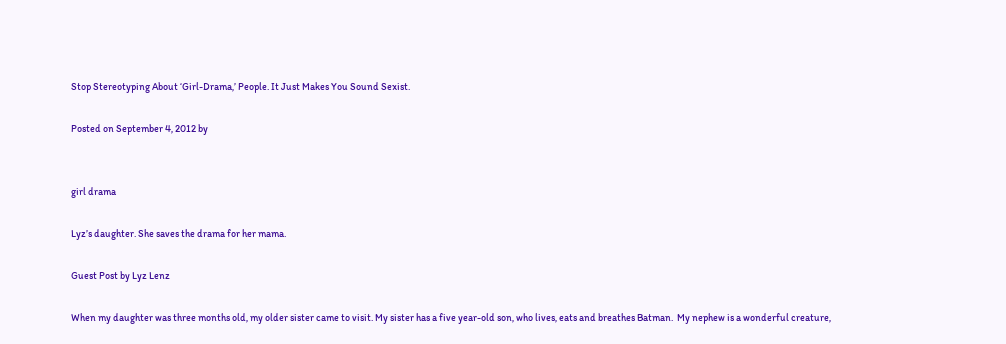Stop Stereotyping About ‘Girl-Drama,’ People. It Just Makes You Sound Sexist.

Posted on September 4, 2012 by


girl drama

Lyz’s daughter. She saves the drama for her mama.

Guest Post by Lyz Lenz

When my daughter was three months old, my older sister came to visit. My sister has a five year-old son, who lives, eats and breathes Batman.  My nephew is a wonderful creature,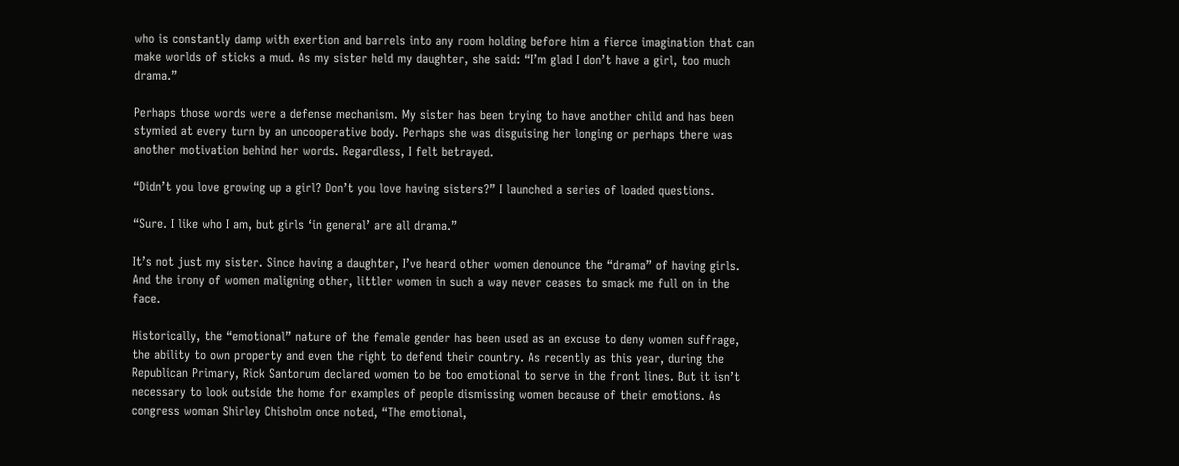who is constantly damp with exertion and barrels into any room holding before him a fierce imagination that can make worlds of sticks a mud. As my sister held my daughter, she said: “I’m glad I don’t have a girl, too much drama.”

Perhaps those words were a defense mechanism. My sister has been trying to have another child and has been stymied at every turn by an uncooperative body. Perhaps she was disguising her longing or perhaps there was another motivation behind her words. Regardless, I felt betrayed.

“Didn’t you love growing up a girl? Don’t you love having sisters?” I launched a series of loaded questions.

“Sure. I like who I am, but girls ‘in general’ are all drama.”

It’s not just my sister. Since having a daughter, I’ve heard other women denounce the “drama” of having girls. And the irony of women maligning other, littler women in such a way never ceases to smack me full on in the face.

Historically, the “emotional” nature of the female gender has been used as an excuse to deny women suffrage, the ability to own property and even the right to defend their country. As recently as this year, during the Republican Primary, Rick Santorum declared women to be too emotional to serve in the front lines. But it isn’t necessary to look outside the home for examples of people dismissing women because of their emotions. As congress woman Shirley Chisholm once noted, “The emotional,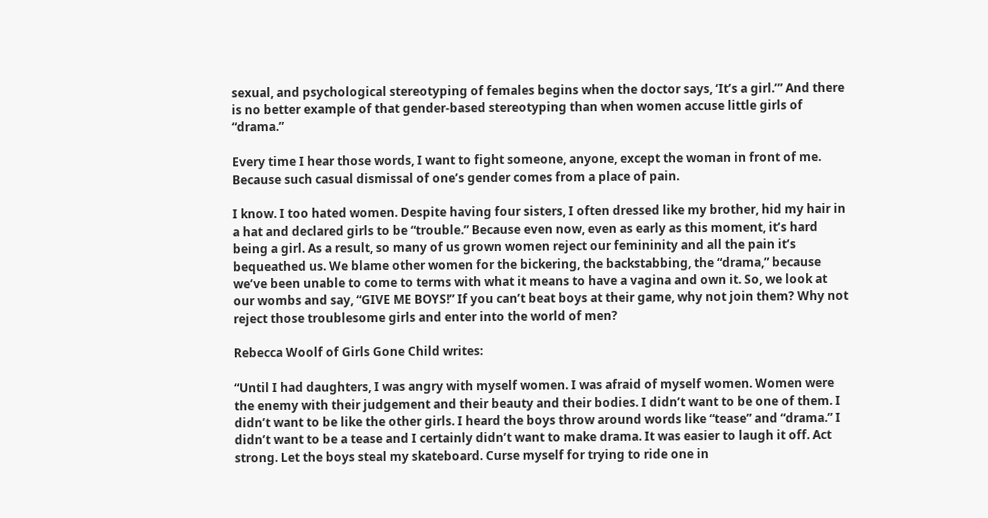sexual, and psychological stereotyping of females begins when the doctor says, ‘It’s a girl.’” And there is no better example of that gender-based stereotyping than when women accuse little girls of “drama.”

Every time I hear those words, I want to fight someone, anyone, except the woman in front of me. Because such casual dismissal of one’s gender comes from a place of pain.

I know. I too hated women. Despite having four sisters, I often dressed like my brother, hid my hair in a hat and declared girls to be “trouble.” Because even now, even as early as this moment, it’s hard being a girl. As a result, so many of us grown women reject our femininity and all the pain it’s bequeathed us. We blame other women for the bickering, the backstabbing, the “drama,” because we’ve been unable to come to terms with what it means to have a vagina and own it. So, we look at our wombs and say, “GIVE ME BOYS!” If you can’t beat boys at their game, why not join them? Why not reject those troublesome girls and enter into the world of men?

Rebecca Woolf of Girls Gone Child writes:

“Until I had daughters, I was angry with myself women. I was afraid of myself women. Women were the enemy with their judgement and their beauty and their bodies. I didn’t want to be one of them. I didn’t want to be like the other girls. I heard the boys throw around words like “tease” and “drama.” I didn’t want to be a tease and I certainly didn’t want to make drama. It was easier to laugh it off. Act strong. Let the boys steal my skateboard. Curse myself for trying to ride one in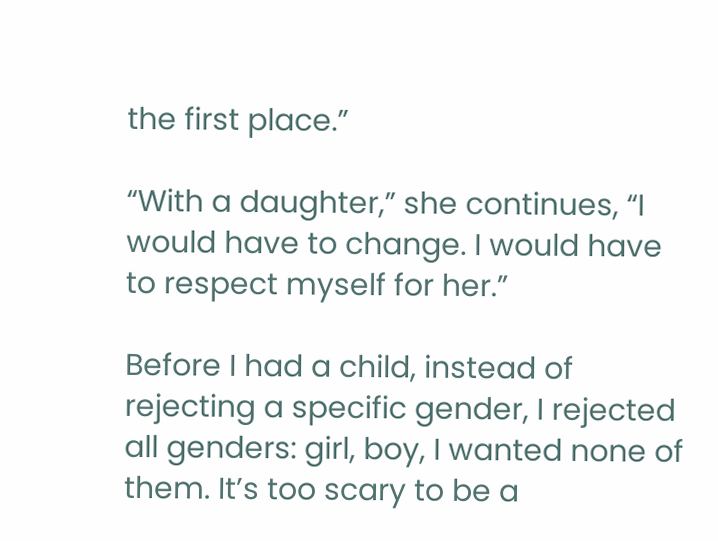the first place.”

“With a daughter,” she continues, “I would have to change. I would have to respect myself for her.”

Before I had a child, instead of rejecting a specific gender, I rejected all genders: girl, boy, I wanted none of them. It’s too scary to be a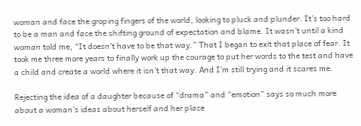woman and face the groping fingers of the world, looking to pluck and plunder. It’s too hard to be a man and face the shifting ground of expectation and blame. It wasn’t until a kind woman told me, “It doesn’t have to be that way.” That I began to exit that place of fear. It took me three more years to finally work up the courage to put her words to the test and have a child and create a world where it isn’t that way. And I’m still trying and it scares me.

Rejecting the idea of a daughter because of “drama” and “emotion” says so much more about a woman’s ideas about herself and her place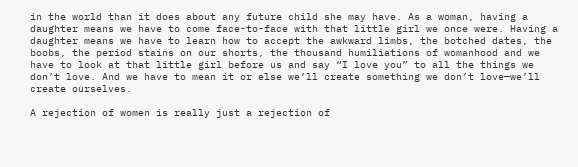in the world than it does about any future child she may have. As a woman, having a daughter means we have to come face-to-face with that little girl we once were. Having a daughter means we have to learn how to accept the awkward limbs, the botched dates, the boobs, the period stains on our shorts, the thousand humiliations of womanhood and we have to look at that little girl before us and say “I love you” to all the things we don’t love. And we have to mean it or else we’ll create something we don’t love—we’ll create ourselves.

A rejection of women is really just a rejection of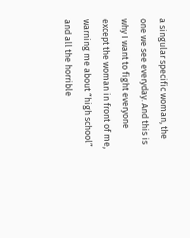a singular specific woman, the one we see everyday. And this is why I want to fight everyone except the woman in front of me, warning me about “high school” and all the horrible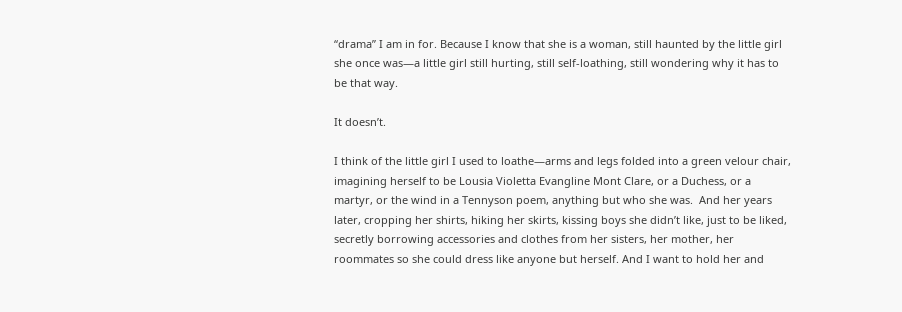“drama” I am in for. Because I know that she is a woman, still haunted by the little girl she once was—a little girl still hurting, still self-loathing, still wondering why it has to be that way.

It doesn’t.

I think of the little girl I used to loathe—arms and legs folded into a green velour chair, imagining herself to be Lousia Violetta Evangline Mont Clare, or a Duchess, or a martyr, or the wind in a Tennyson poem, anything but who she was.  And her years later, cropping her shirts, hiking her skirts, kissing boys she didn’t like, just to be liked, secretly borrowing accessories and clothes from her sisters, her mother, her roommates so she could dress like anyone but herself. And I want to hold her and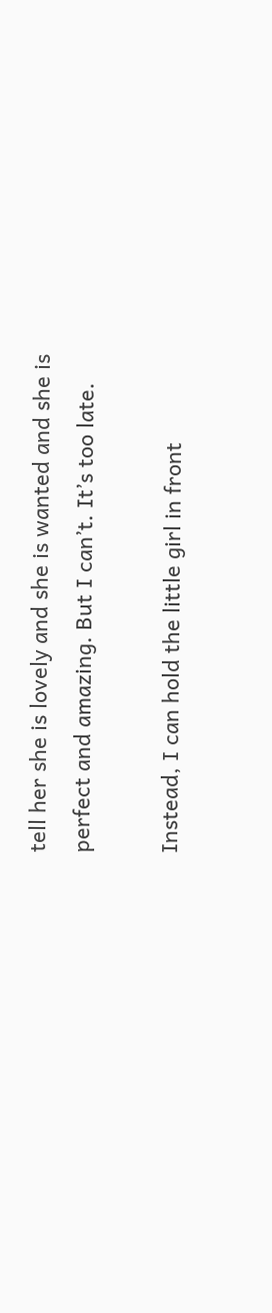tell her she is lovely and she is wanted and she is perfect and amazing. But I can’t. It’s too late.

Instead, I can hold the little girl in front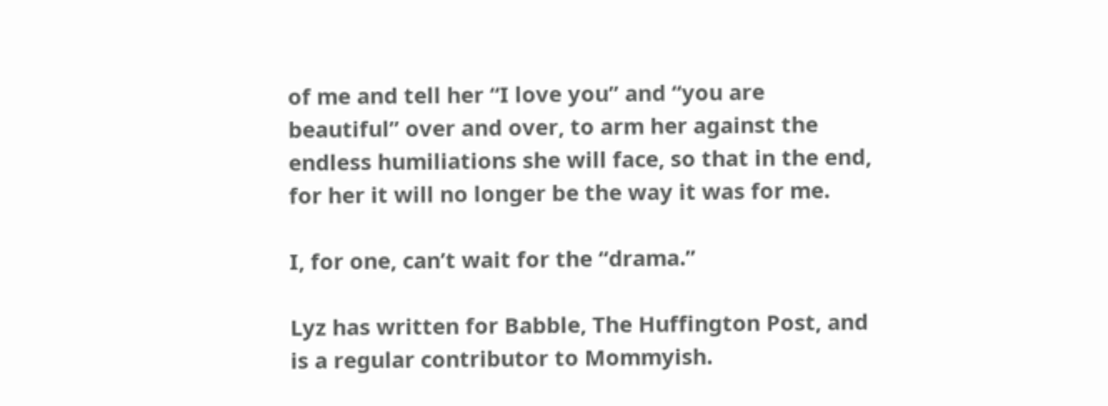of me and tell her “I love you” and “you are beautiful” over and over, to arm her against the endless humiliations she will face, so that in the end, for her it will no longer be the way it was for me.

I, for one, can’t wait for the “drama.”

Lyz has written for Babble, The Huffington Post, and is a regular contributor to Mommyish.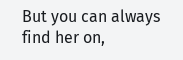But you can always find her on,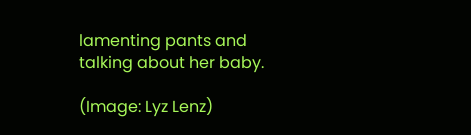lamenting pants and talking about her baby.

(Image: Lyz Lenz)